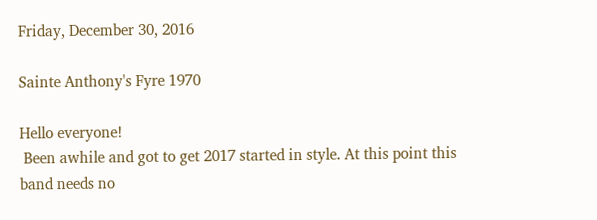Friday, December 30, 2016

Sainte Anthony's Fyre 1970

Hello everyone!
 Been awhile and got to get 2017 started in style. At this point this band needs no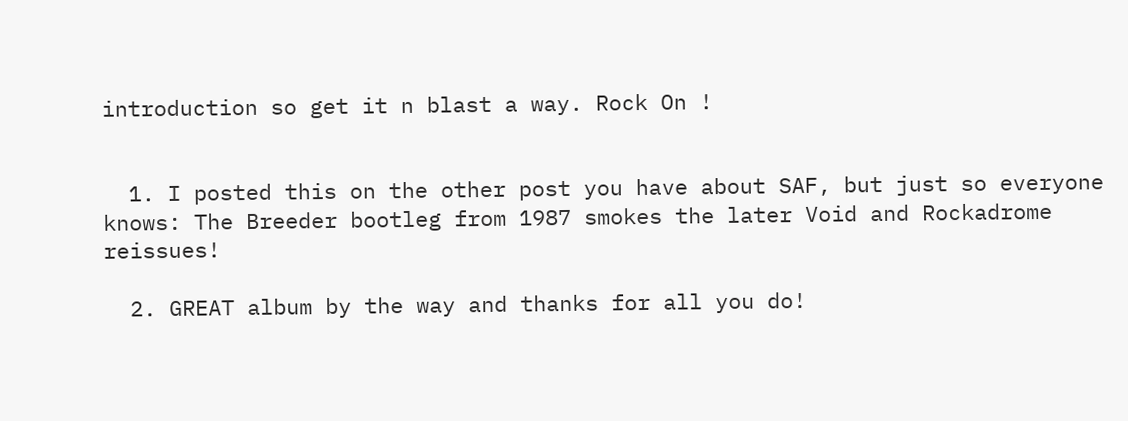introduction so get it n blast a way. Rock On !


  1. I posted this on the other post you have about SAF, but just so everyone knows: The Breeder bootleg from 1987 smokes the later Void and Rockadrome reissues!

  2. GREAT album by the way and thanks for all you do!